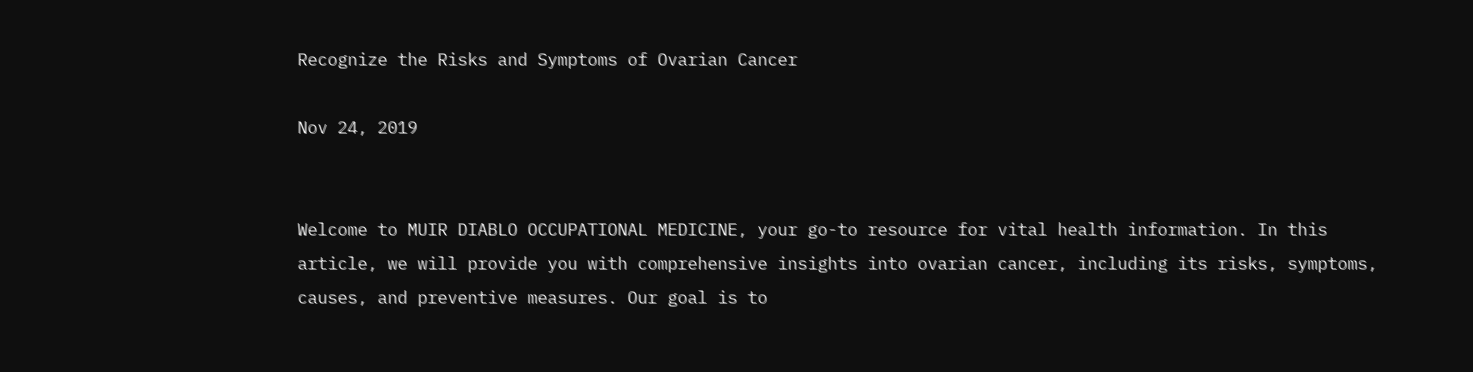Recognize the Risks and Symptoms of Ovarian Cancer

Nov 24, 2019


Welcome to MUIR DIABLO OCCUPATIONAL MEDICINE, your go-to resource for vital health information. In this article, we will provide you with comprehensive insights into ovarian cancer, including its risks, symptoms, causes, and preventive measures. Our goal is to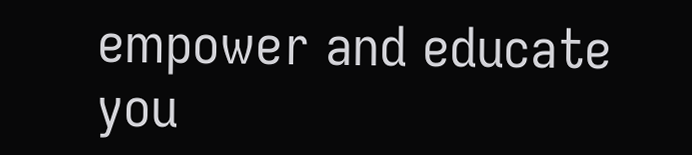empower and educate you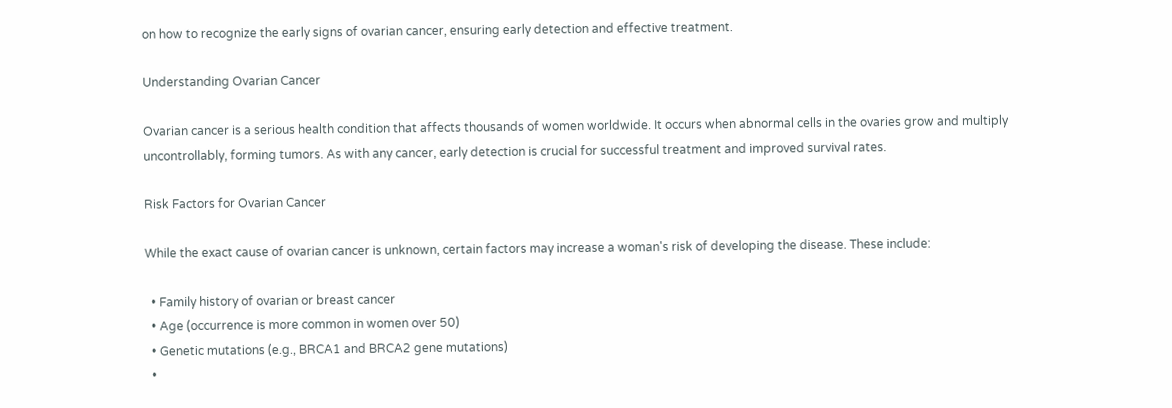on how to recognize the early signs of ovarian cancer, ensuring early detection and effective treatment.

Understanding Ovarian Cancer

Ovarian cancer is a serious health condition that affects thousands of women worldwide. It occurs when abnormal cells in the ovaries grow and multiply uncontrollably, forming tumors. As with any cancer, early detection is crucial for successful treatment and improved survival rates.

Risk Factors for Ovarian Cancer

While the exact cause of ovarian cancer is unknown, certain factors may increase a woman's risk of developing the disease. These include:

  • Family history of ovarian or breast cancer
  • Age (occurrence is more common in women over 50)
  • Genetic mutations (e.g., BRCA1 and BRCA2 gene mutations)
  •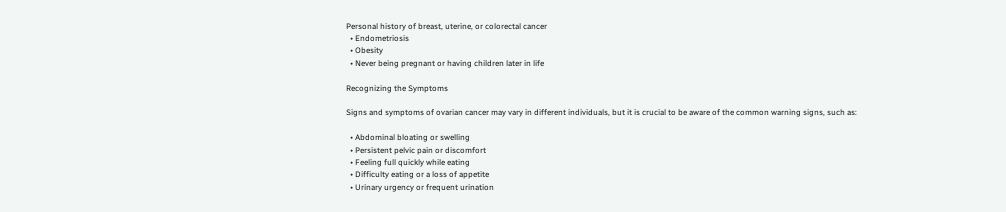Personal history of breast, uterine, or colorectal cancer
  • Endometriosis
  • Obesity
  • Never being pregnant or having children later in life

Recognizing the Symptoms

Signs and symptoms of ovarian cancer may vary in different individuals, but it is crucial to be aware of the common warning signs, such as:

  • Abdominal bloating or swelling
  • Persistent pelvic pain or discomfort
  • Feeling full quickly while eating
  • Difficulty eating or a loss of appetite
  • Urinary urgency or frequent urination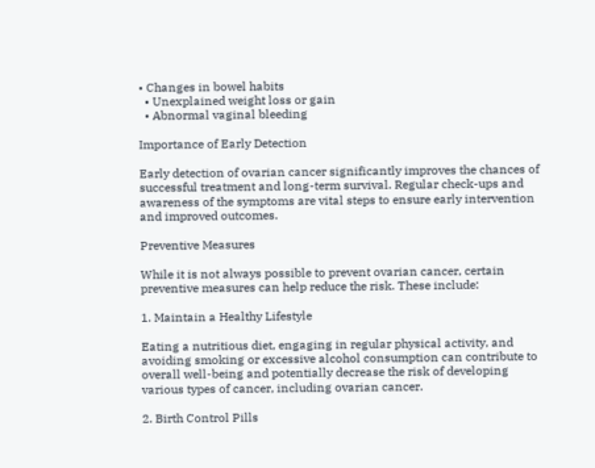• Changes in bowel habits
  • Unexplained weight loss or gain
  • Abnormal vaginal bleeding

Importance of Early Detection

Early detection of ovarian cancer significantly improves the chances of successful treatment and long-term survival. Regular check-ups and awareness of the symptoms are vital steps to ensure early intervention and improved outcomes.

Preventive Measures

While it is not always possible to prevent ovarian cancer, certain preventive measures can help reduce the risk. These include:

1. Maintain a Healthy Lifestyle

Eating a nutritious diet, engaging in regular physical activity, and avoiding smoking or excessive alcohol consumption can contribute to overall well-being and potentially decrease the risk of developing various types of cancer, including ovarian cancer.

2. Birth Control Pills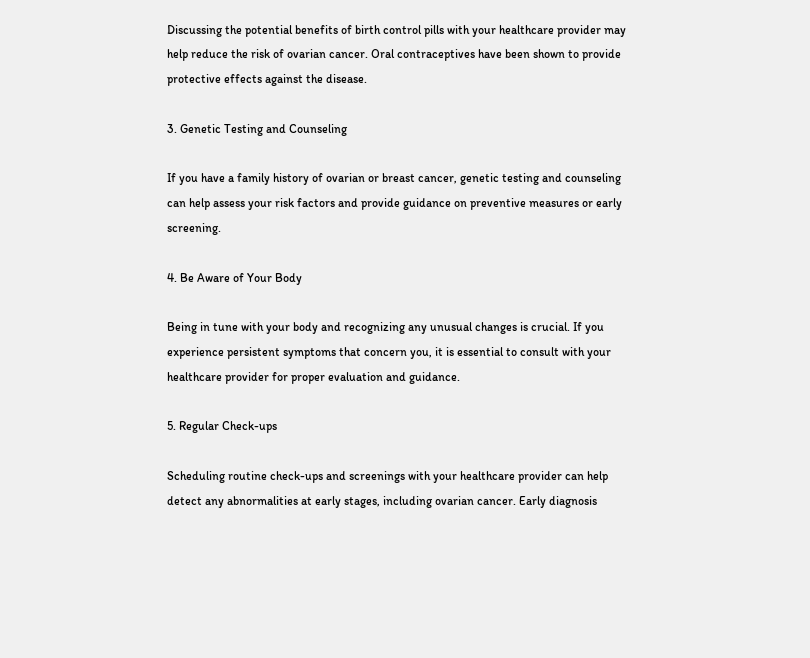Discussing the potential benefits of birth control pills with your healthcare provider may help reduce the risk of ovarian cancer. Oral contraceptives have been shown to provide protective effects against the disease.

3. Genetic Testing and Counseling

If you have a family history of ovarian or breast cancer, genetic testing and counseling can help assess your risk factors and provide guidance on preventive measures or early screening.

4. Be Aware of Your Body

Being in tune with your body and recognizing any unusual changes is crucial. If you experience persistent symptoms that concern you, it is essential to consult with your healthcare provider for proper evaluation and guidance.

5. Regular Check-ups

Scheduling routine check-ups and screenings with your healthcare provider can help detect any abnormalities at early stages, including ovarian cancer. Early diagnosis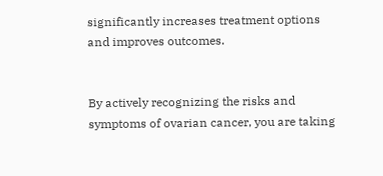significantly increases treatment options and improves outcomes.


By actively recognizing the risks and symptoms of ovarian cancer, you are taking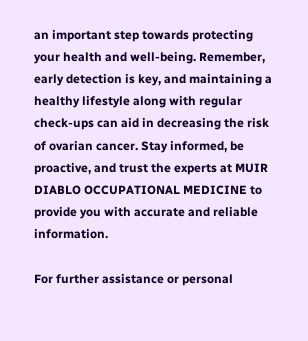an important step towards protecting your health and well-being. Remember, early detection is key, and maintaining a healthy lifestyle along with regular check-ups can aid in decreasing the risk of ovarian cancer. Stay informed, be proactive, and trust the experts at MUIR DIABLO OCCUPATIONAL MEDICINE to provide you with accurate and reliable information.

For further assistance or personal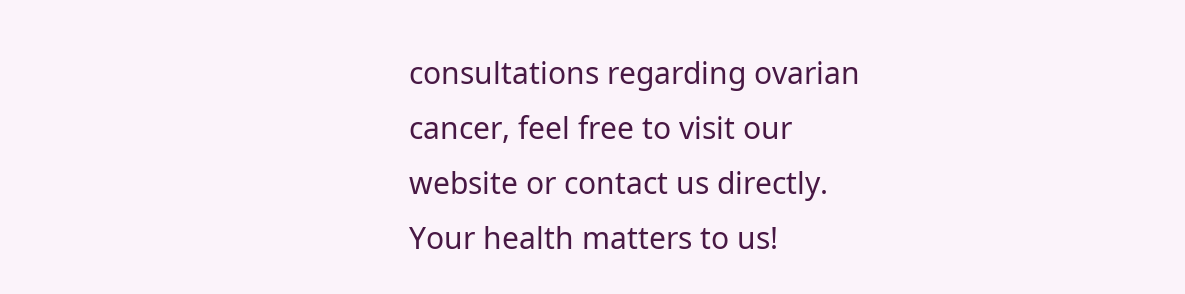consultations regarding ovarian cancer, feel free to visit our website or contact us directly. Your health matters to us!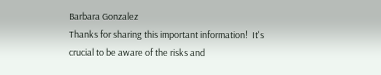Barbara Gonzalez
Thanks for sharing this important information!  It's crucial to be aware of the risks and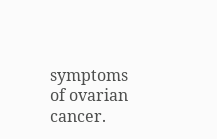symptoms of ovarian cancer.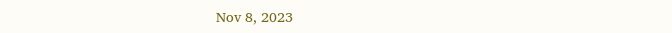Nov 8, 2023